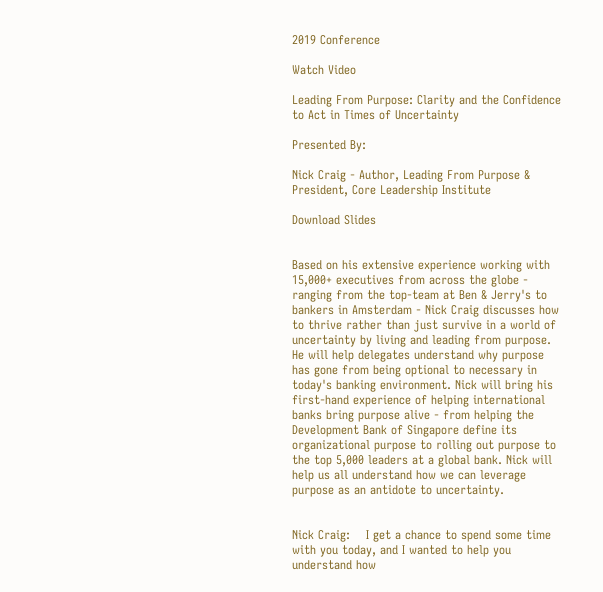2019 Conference

Watch Video

Leading From Purpose: Clarity and the Confidence to Act in Times of Uncertainty

Presented By:

Nick Craig - Author, Leading From Purpose & President, Core Leadership Institute

Download Slides


Based on his extensive experience working with 15,000+ executives from across the globe - ranging from the top-team at Ben & Jerry's to bankers in Amsterdam - Nick Craig discusses how to thrive rather than just survive in a world of uncertainty by living and leading from purpose. He will help delegates understand why purpose has gone from being optional to necessary in today's banking environment. Nick will bring his first-hand experience of helping international banks bring purpose alive - from helping the Development Bank of Singapore define its organizational purpose to rolling out purpose to the top 5,000 leaders at a global bank. Nick will help us all understand how we can leverage purpose as an antidote to uncertainty.


Nick Craig:    I get a chance to spend some time with you today, and I wanted to help you understand how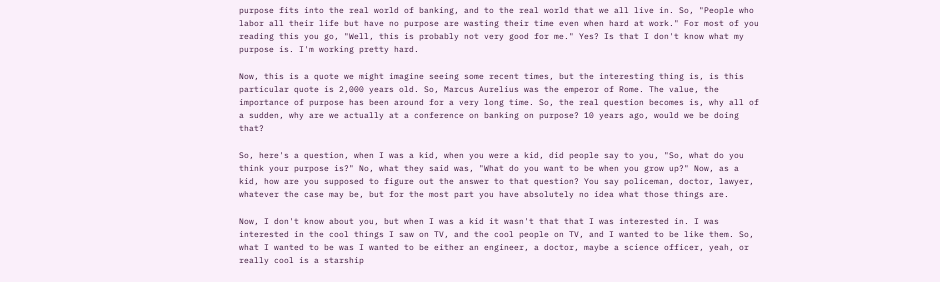purpose fits into the real world of banking, and to the real world that we all live in. So, "People who labor all their life but have no purpose are wasting their time even when hard at work." For most of you reading this you go, "Well, this is probably not very good for me." Yes? Is that I don't know what my purpose is. I'm working pretty hard.

Now, this is a quote we might imagine seeing some recent times, but the interesting thing is, is this particular quote is 2,000 years old. So, Marcus Aurelius was the emperor of Rome. The value, the importance of purpose has been around for a very long time. So, the real question becomes is, why all of a sudden, why are we actually at a conference on banking on purpose? 10 years ago, would we be doing that?

So, here's a question, when I was a kid, when you were a kid, did people say to you, "So, what do you think your purpose is?" No, what they said was, "What do you want to be when you grow up?" Now, as a kid, how are you supposed to figure out the answer to that question? You say policeman, doctor, lawyer, whatever the case may be, but for the most part you have absolutely no idea what those things are.

Now, I don't know about you, but when I was a kid it wasn't that that I was interested in. I was interested in the cool things I saw on TV, and the cool people on TV, and I wanted to be like them. So, what I wanted to be was I wanted to be either an engineer, a doctor, maybe a science officer, yeah, or really cool is a starship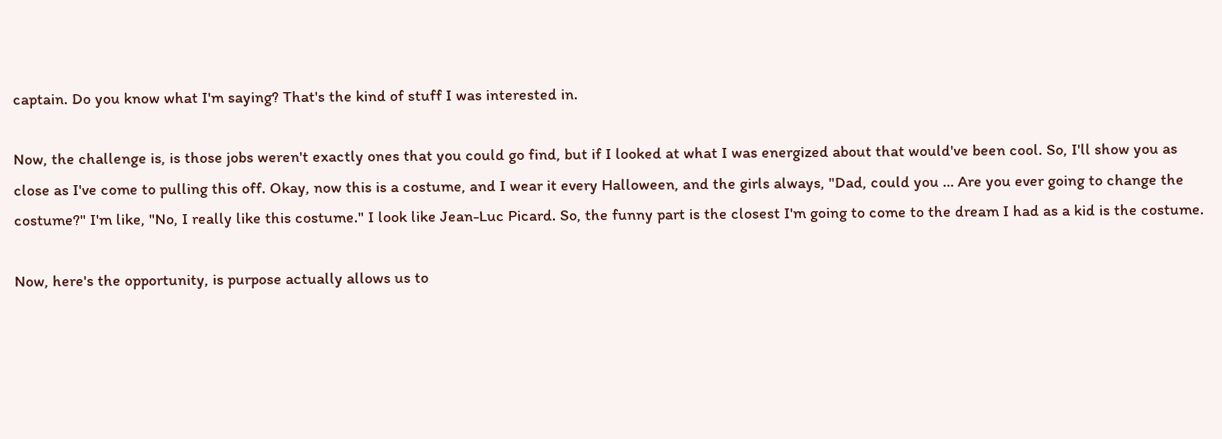captain. Do you know what I'm saying? That's the kind of stuff I was interested in.

Now, the challenge is, is those jobs weren't exactly ones that you could go find, but if I looked at what I was energized about that would've been cool. So, I'll show you as close as I've come to pulling this off. Okay, now this is a costume, and I wear it every Halloween, and the girls always, "Dad, could you … Are you ever going to change the costume?" I'm like, "No, I really like this costume." I look like Jean-Luc Picard. So, the funny part is the closest I'm going to come to the dream I had as a kid is the costume.

Now, here's the opportunity, is purpose actually allows us to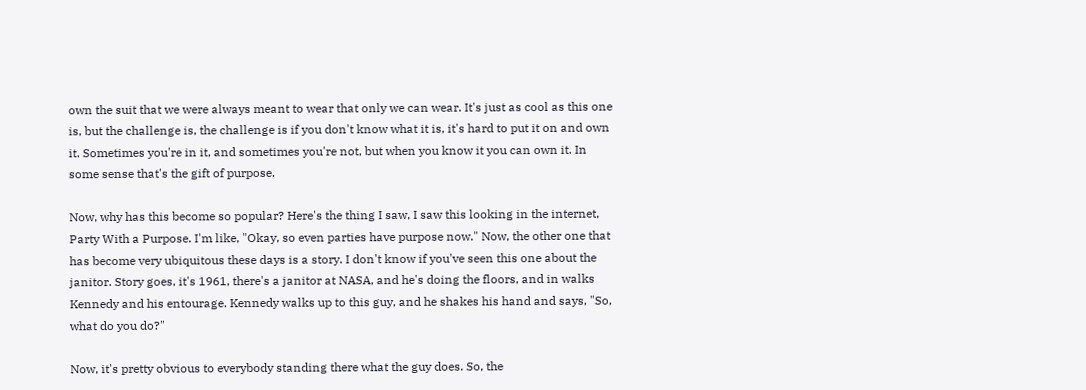own the suit that we were always meant to wear that only we can wear. It's just as cool as this one is, but the challenge is, the challenge is if you don't know what it is, it's hard to put it on and own it. Sometimes you're in it, and sometimes you're not, but when you know it you can own it. In some sense that's the gift of purpose.

Now, why has this become so popular? Here's the thing I saw, I saw this looking in the internet, Party With a Purpose. I'm like, "Okay, so even parties have purpose now." Now, the other one that has become very ubiquitous these days is a story. I don't know if you've seen this one about the janitor. Story goes, it's 1961, there's a janitor at NASA, and he's doing the floors, and in walks Kennedy and his entourage. Kennedy walks up to this guy, and he shakes his hand and says, "So, what do you do?"

Now, it's pretty obvious to everybody standing there what the guy does. So, the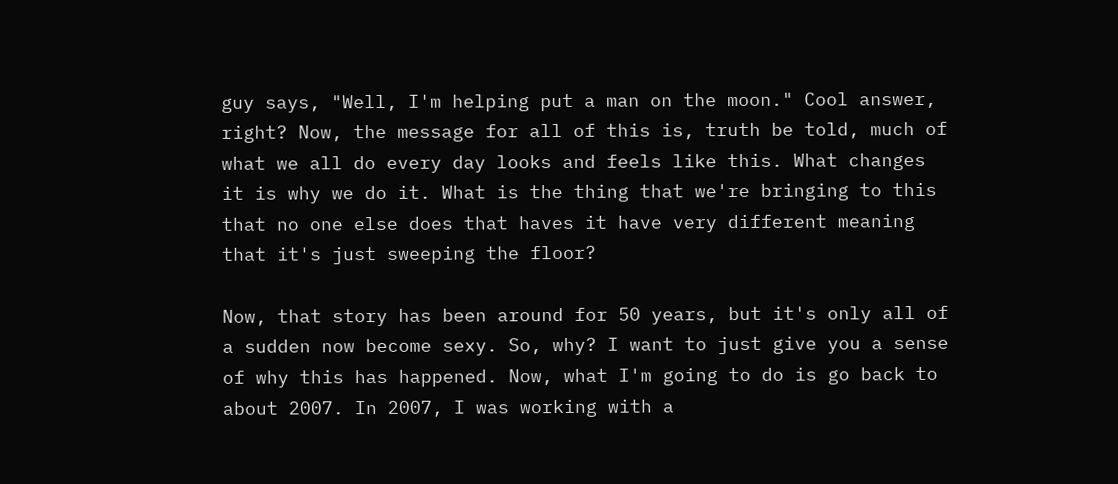guy says, "Well, I'm helping put a man on the moon." Cool answer, right? Now, the message for all of this is, truth be told, much of what we all do every day looks and feels like this. What changes it is why we do it. What is the thing that we're bringing to this that no one else does that haves it have very different meaning that it's just sweeping the floor?

Now, that story has been around for 50 years, but it's only all of a sudden now become sexy. So, why? I want to just give you a sense of why this has happened. Now, what I'm going to do is go back to about 2007. In 2007, I was working with a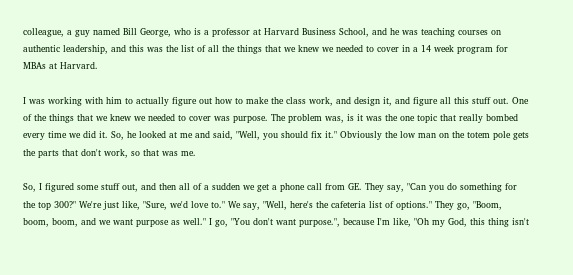colleague, a guy named Bill George, who is a professor at Harvard Business School, and he was teaching courses on authentic leadership, and this was the list of all the things that we knew we needed to cover in a 14 week program for MBAs at Harvard.

I was working with him to actually figure out how to make the class work, and design it, and figure all this stuff out. One of the things that we knew we needed to cover was purpose. The problem was, is it was the one topic that really bombed every time we did it. So, he looked at me and said, "Well, you should fix it." Obviously the low man on the totem pole gets the parts that don't work, so that was me.

So, I figured some stuff out, and then all of a sudden we get a phone call from GE. They say, "Can you do something for the top 300?" We're just like, "Sure, we'd love to." We say, "Well, here's the cafeteria list of options." They go, "Boom, boom, boom, and we want purpose as well." I go, "You don't want purpose.", because I'm like, "Oh my God, this thing isn't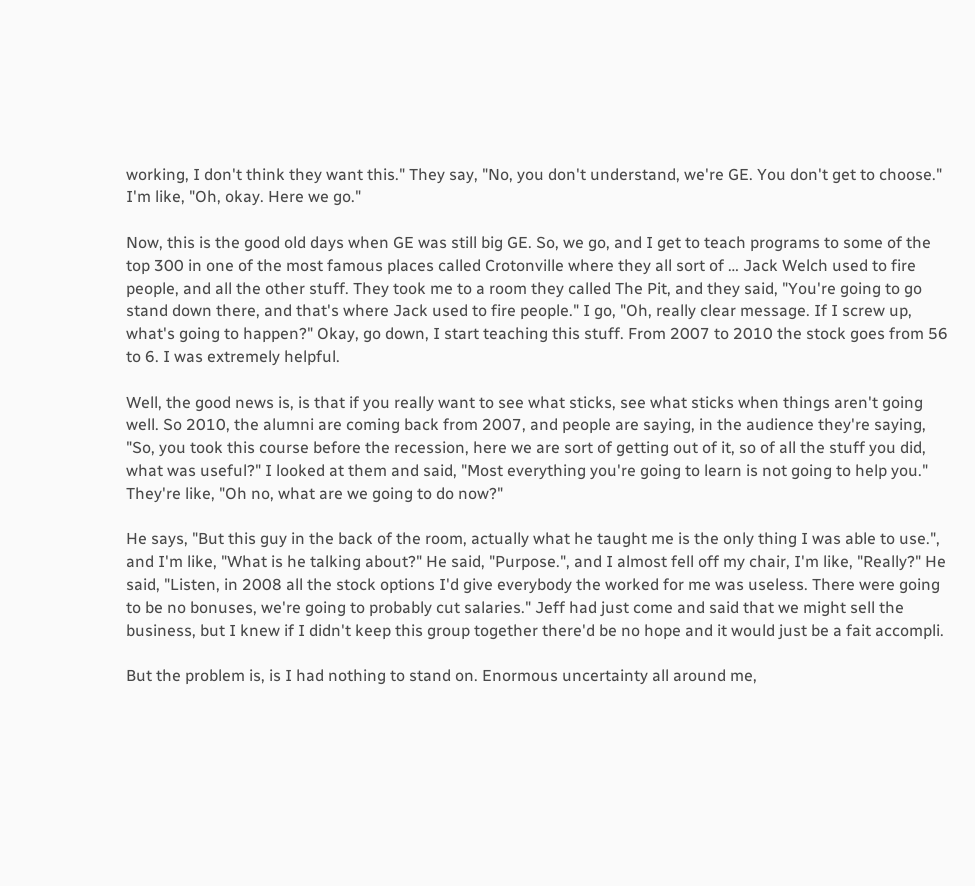working, I don't think they want this." They say, "No, you don't understand, we're GE. You don't get to choose." I'm like, "Oh, okay. Here we go."

Now, this is the good old days when GE was still big GE. So, we go, and I get to teach programs to some of the top 300 in one of the most famous places called Crotonville where they all sort of … Jack Welch used to fire people, and all the other stuff. They took me to a room they called The Pit, and they said, "You're going to go stand down there, and that's where Jack used to fire people." I go, "Oh, really clear message. If I screw up, what's going to happen?" Okay, go down, I start teaching this stuff. From 2007 to 2010 the stock goes from 56 to 6. I was extremely helpful.

Well, the good news is, is that if you really want to see what sticks, see what sticks when things aren't going well. So 2010, the alumni are coming back from 2007, and people are saying, in the audience they're saying, "So, you took this course before the recession, here we are sort of getting out of it, so of all the stuff you did, what was useful?" I looked at them and said, "Most everything you're going to learn is not going to help you." They're like, "Oh no, what are we going to do now?"

He says, "But this guy in the back of the room, actually what he taught me is the only thing I was able to use.", and I'm like, "What is he talking about?" He said, "Purpose.", and I almost fell off my chair, I'm like, "Really?" He said, "Listen, in 2008 all the stock options I'd give everybody the worked for me was useless. There were going to be no bonuses, we're going to probably cut salaries." Jeff had just come and said that we might sell the business, but I knew if I didn't keep this group together there'd be no hope and it would just be a fait accompli.

But the problem is, is I had nothing to stand on. Enormous uncertainty all around me,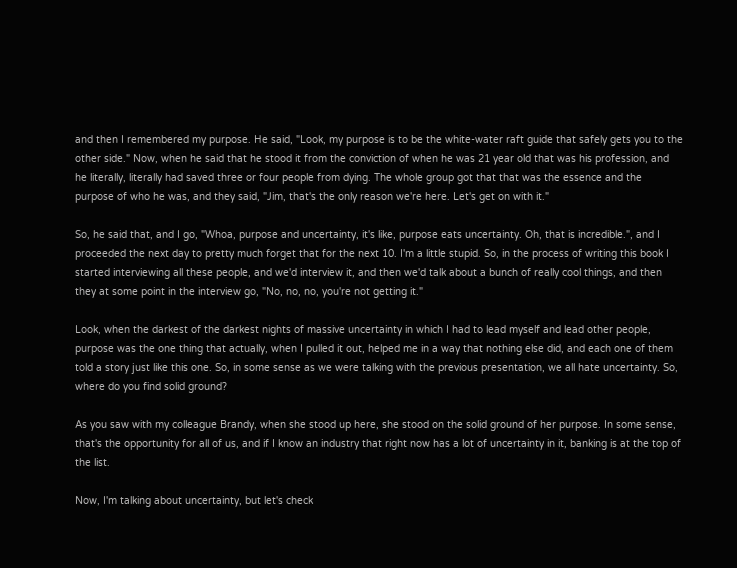and then I remembered my purpose. He said, "Look, my purpose is to be the white-water raft guide that safely gets you to the other side." Now, when he said that he stood it from the conviction of when he was 21 year old that was his profession, and he literally, literally had saved three or four people from dying. The whole group got that that was the essence and the purpose of who he was, and they said, "Jim, that's the only reason we're here. Let's get on with it."

So, he said that, and I go, "Whoa, purpose and uncertainty, it's like, purpose eats uncertainty. Oh, that is incredible.", and I proceeded the next day to pretty much forget that for the next 10. I'm a little stupid. So, in the process of writing this book I started interviewing all these people, and we'd interview it, and then we'd talk about a bunch of really cool things, and then they at some point in the interview go, "No, no, no, you're not getting it."

Look, when the darkest of the darkest nights of massive uncertainty in which I had to lead myself and lead other people, purpose was the one thing that actually, when I pulled it out, helped me in a way that nothing else did, and each one of them told a story just like this one. So, in some sense as we were talking with the previous presentation, we all hate uncertainty. So, where do you find solid ground?

As you saw with my colleague Brandy, when she stood up here, she stood on the solid ground of her purpose. In some sense, that's the opportunity for all of us, and if I know an industry that right now has a lot of uncertainty in it, banking is at the top of the list.

Now, I'm talking about uncertainty, but let's check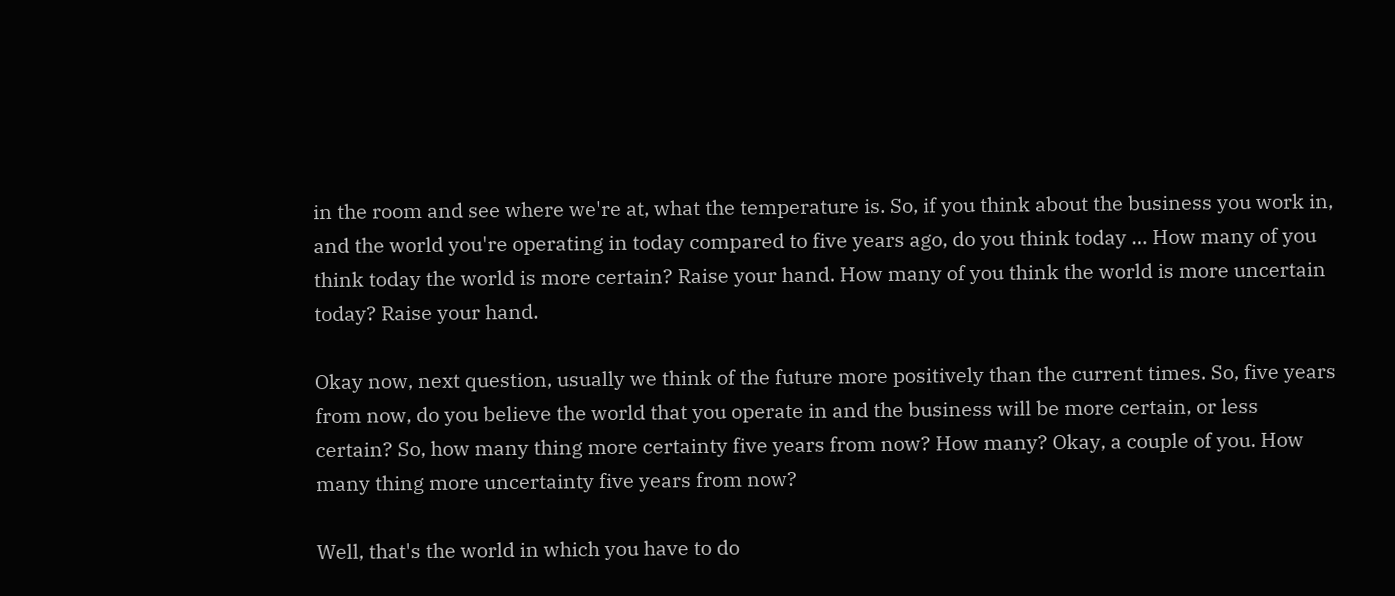in the room and see where we're at, what the temperature is. So, if you think about the business you work in, and the world you're operating in today compared to five years ago, do you think today … How many of you think today the world is more certain? Raise your hand. How many of you think the world is more uncertain today? Raise your hand.

Okay now, next question, usually we think of the future more positively than the current times. So, five years from now, do you believe the world that you operate in and the business will be more certain, or less certain? So, how many thing more certainty five years from now? How many? Okay, a couple of you. How many thing more uncertainty five years from now?

Well, that's the world in which you have to do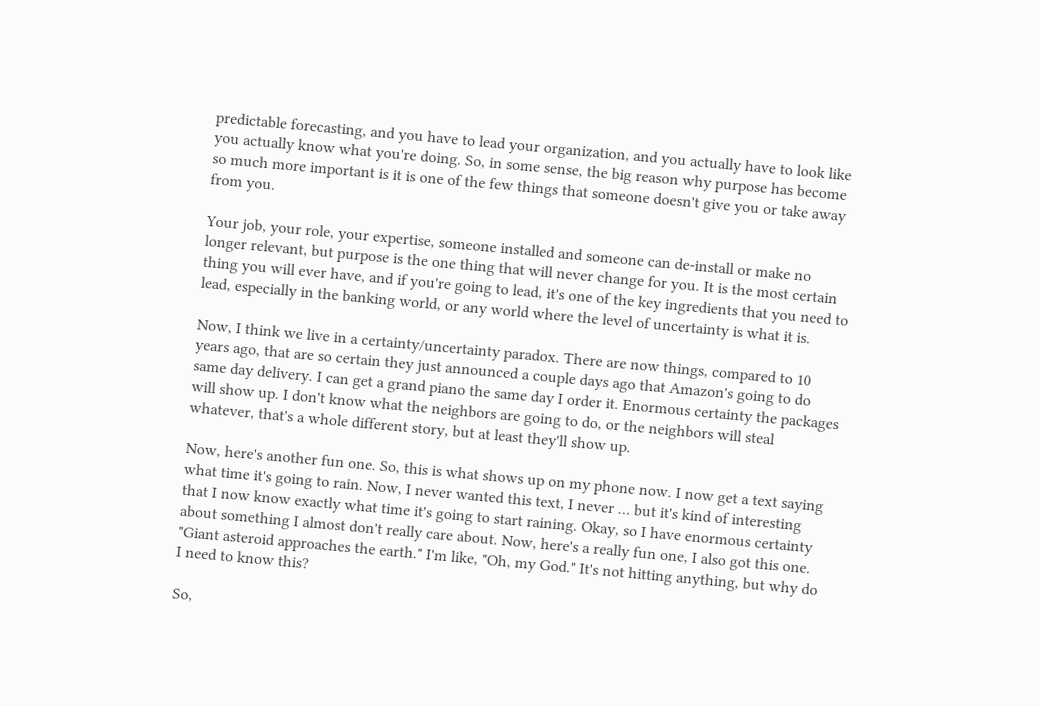predictable forecasting, and you have to lead your organization, and you actually have to look like you actually know what you're doing. So, in some sense, the big reason why purpose has become so much more important is it is one of the few things that someone doesn't give you or take away from you.

Your job, your role, your expertise, someone installed and someone can de-install or make no longer relevant, but purpose is the one thing that will never change for you. It is the most certain thing you will ever have, and if you're going to lead, it's one of the key ingredients that you need to lead, especially in the banking world, or any world where the level of uncertainty is what it is.

Now, I think we live in a certainty/uncertainty paradox. There are now things, compared to 10 years ago, that are so certain they just announced a couple days ago that Amazon's going to do same day delivery. I can get a grand piano the same day I order it. Enormous certainty the packages will show up. I don't know what the neighbors are going to do, or the neighbors will steal whatever, that's a whole different story, but at least they'll show up.

Now, here's another fun one. So, this is what shows up on my phone now. I now get a text saying what time it's going to rain. Now, I never wanted this text, I never … but it's kind of interesting that I now know exactly what time it's going to start raining. Okay, so I have enormous certainty about something I almost don't really care about. Now, here's a really fun one, I also got this one. "Giant asteroid approaches the earth." I'm like, "Oh, my God." It's not hitting anything, but why do I need to know this?

So,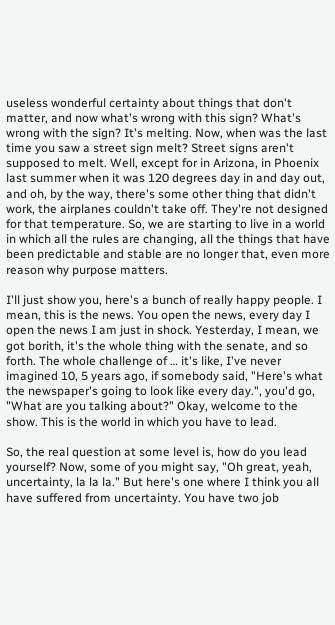useless wonderful certainty about things that don't matter, and now what's wrong with this sign? What's wrong with the sign? It's melting. Now, when was the last time you saw a street sign melt? Street signs aren't supposed to melt. Well, except for in Arizona, in Phoenix last summer when it was 120 degrees day in and day out, and oh, by the way, there's some other thing that didn't work, the airplanes couldn't take off. They're not designed for that temperature. So, we are starting to live in a world in which all the rules are changing, all the things that have been predictable and stable are no longer that, even more reason why purpose matters.

I'll just show you, here's a bunch of really happy people. I mean, this is the news. You open the news, every day I open the news I am just in shock. Yesterday, I mean, we got borith, it's the whole thing with the senate, and so forth. The whole challenge of … it's like, I've never imagined 10, 5 years ago, if somebody said, "Here's what the newspaper's going to look like every day.", you'd go, "What are you talking about?" Okay, welcome to the show. This is the world in which you have to lead.

So, the real question at some level is, how do you lead yourself? Now, some of you might say, "Oh great, yeah, uncertainty, la la la." But here's one where I think you all have suffered from uncertainty. You have two job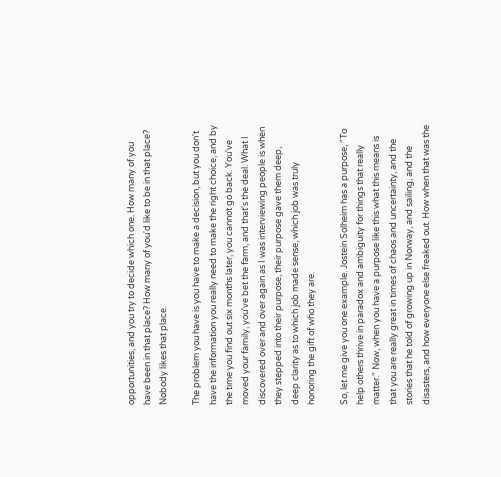opportunities, and you try to decide which one. How many of you have been in that place? How many of you'd like to be in that place? Nobody likes that place.

The problem you have is you have to make a decision, but you don't have the information you really need to make the right choice, and by the time you find out six months later, you cannot go back. You've moved your family, you've bet the farm, and that's the deal. What I discovered over and over again as I was interviewing people is when they stepped into their purpose, their purpose gave them deep, deep clarity as to which job made sense, which job was truly honoring the gift of who they are.

So, let me give you one example. Jostein Solheim has a purpose, "To help others thrive in paradox and ambiguity for things that really matter." Now, when you have a purpose like this what this means is that you are really great in times of chaos and uncertainty, and the stories that he told of growing up in Norway, and sailing, and the disasters, and how everyone else freaked out. How when that was the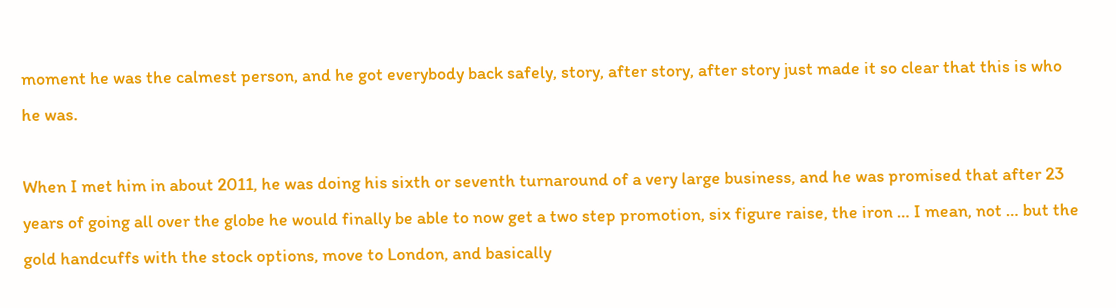moment he was the calmest person, and he got everybody back safely, story, after story, after story just made it so clear that this is who he was.

When I met him in about 2011, he was doing his sixth or seventh turnaround of a very large business, and he was promised that after 23 years of going all over the globe he would finally be able to now get a two step promotion, six figure raise, the iron … I mean, not … but the gold handcuffs with the stock options, move to London, and basically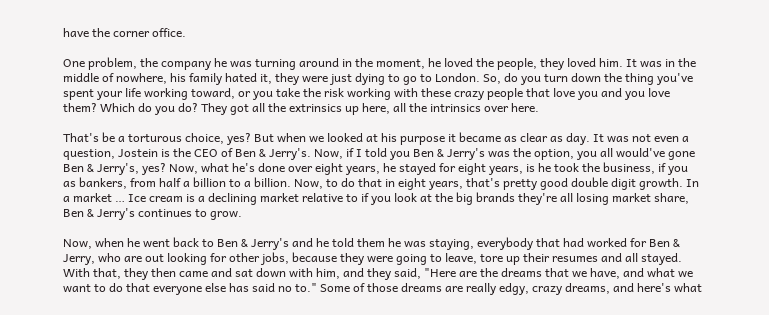have the corner office.

One problem, the company he was turning around in the moment, he loved the people, they loved him. It was in the middle of nowhere, his family hated it, they were just dying to go to London. So, do you turn down the thing you've spent your life working toward, or you take the risk working with these crazy people that love you and you love them? Which do you do? They got all the extrinsics up here, all the intrinsics over here.

That's be a torturous choice, yes? But when we looked at his purpose it became as clear as day. It was not even a question, Jostein is the CEO of Ben & Jerry's. Now, if I told you Ben & Jerry's was the option, you all would've gone Ben & Jerry's, yes? Now, what he's done over eight years, he stayed for eight years, is he took the business, if you as bankers, from half a billion to a billion. Now, to do that in eight years, that's pretty good double digit growth. In a market … Ice cream is a declining market relative to if you look at the big brands they're all losing market share, Ben & Jerry's continues to grow.

Now, when he went back to Ben & Jerry's and he told them he was staying, everybody that had worked for Ben & Jerry, who are out looking for other jobs, because they were going to leave, tore up their resumes and all stayed. With that, they then came and sat down with him, and they said, "Here are the dreams that we have, and what we want to do that everyone else has said no to." Some of those dreams are really edgy, crazy dreams, and here's what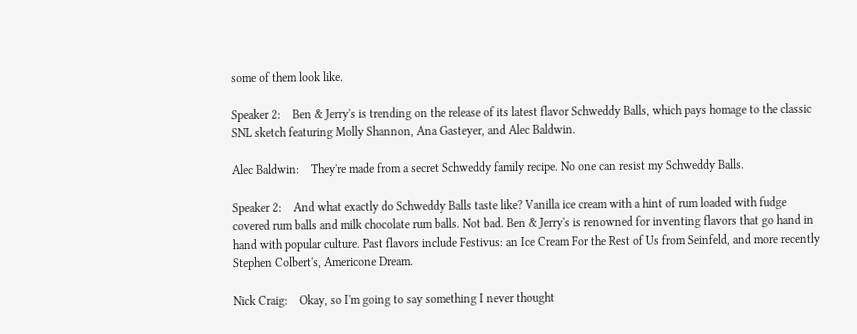some of them look like.

Speaker 2:    Ben & Jerry's is trending on the release of its latest flavor Schweddy Balls, which pays homage to the classic SNL sketch featuring Molly Shannon, Ana Gasteyer, and Alec Baldwin.

Alec Baldwin:    They're made from a secret Schweddy family recipe. No one can resist my Schweddy Balls.

Speaker 2:    And what exactly do Schweddy Balls taste like? Vanilla ice cream with a hint of rum loaded with fudge covered rum balls and milk chocolate rum balls. Not bad. Ben & Jerry's is renowned for inventing flavors that go hand in hand with popular culture. Past flavors include Festivus: an Ice Cream For the Rest of Us from Seinfeld, and more recently Stephen Colbert's, Americone Dream.

Nick Craig:    Okay, so I'm going to say something I never thought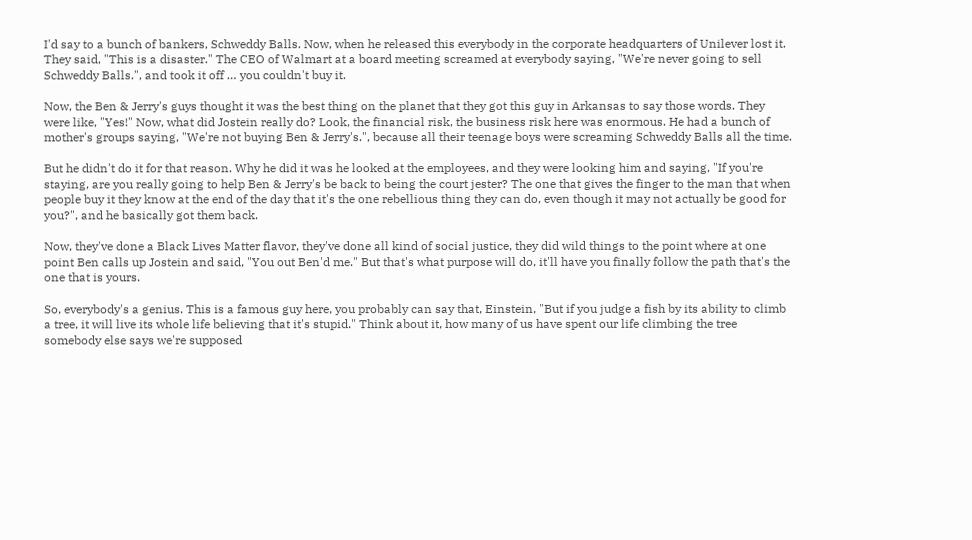I'd say to a bunch of bankers, Schweddy Balls. Now, when he released this everybody in the corporate headquarters of Unilever lost it. They said, "This is a disaster." The CEO of Walmart at a board meeting screamed at everybody saying, "We're never going to sell Schweddy Balls.", and took it off … you couldn't buy it.

Now, the Ben & Jerry's guys thought it was the best thing on the planet that they got this guy in Arkansas to say those words. They were like, "Yes!" Now, what did Jostein really do? Look, the financial risk, the business risk here was enormous. He had a bunch of mother's groups saying, "We're not buying Ben & Jerry's.", because all their teenage boys were screaming Schweddy Balls all the time.

But he didn't do it for that reason. Why he did it was he looked at the employees, and they were looking him and saying, "If you're staying, are you really going to help Ben & Jerry's be back to being the court jester? The one that gives the finger to the man that when people buy it they know at the end of the day that it's the one rebellious thing they can do, even though it may not actually be good for you?", and he basically got them back.

Now, they've done a Black Lives Matter flavor, they've done all kind of social justice, they did wild things to the point where at one point Ben calls up Jostein and said, "You out Ben'd me." But that's what purpose will do, it'll have you finally follow the path that's the one that is yours.

So, everybody's a genius. This is a famous guy here, you probably can say that, Einstein, "But if you judge a fish by its ability to climb a tree, it will live its whole life believing that it's stupid." Think about it, how many of us have spent our life climbing the tree somebody else says we're supposed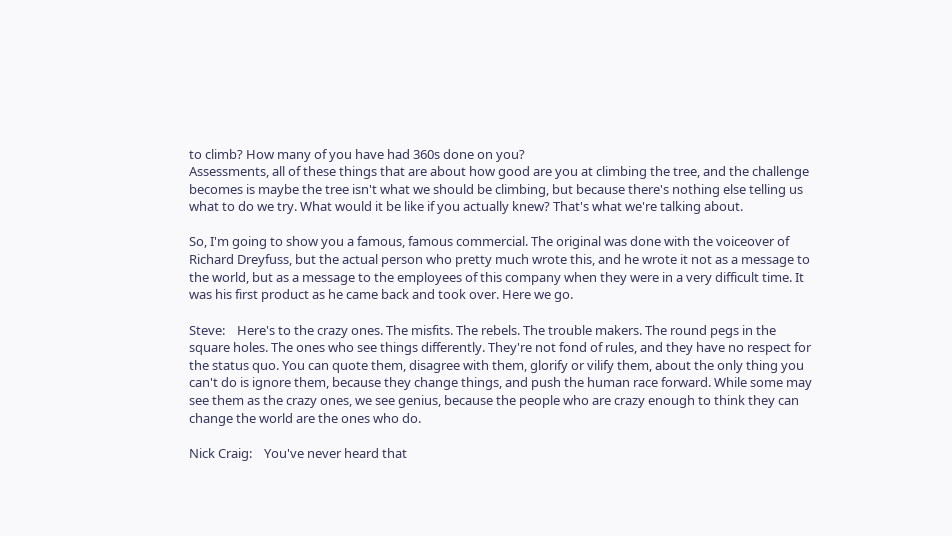to climb? How many of you have had 360s done on you?
Assessments, all of these things that are about how good are you at climbing the tree, and the challenge becomes is maybe the tree isn't what we should be climbing, but because there's nothing else telling us what to do we try. What would it be like if you actually knew? That's what we're talking about.

So, I'm going to show you a famous, famous commercial. The original was done with the voiceover of Richard Dreyfuss, but the actual person who pretty much wrote this, and he wrote it not as a message to the world, but as a message to the employees of this company when they were in a very difficult time. It was his first product as he came back and took over. Here we go.

Steve:    Here's to the crazy ones. The misfits. The rebels. The trouble makers. The round pegs in the square holes. The ones who see things differently. They're not fond of rules, and they have no respect for the status quo. You can quote them, disagree with them, glorify or vilify them, about the only thing you can't do is ignore them, because they change things, and push the human race forward. While some may see them as the crazy ones, we see genius, because the people who are crazy enough to think they can change the world are the ones who do.

Nick Craig:    You've never heard that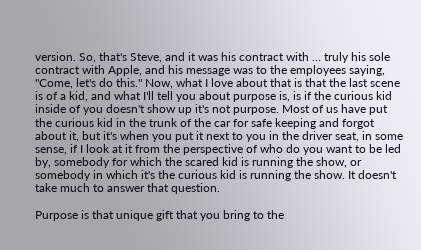version. So, that's Steve, and it was his contract with … truly his sole contract with Apple, and his message was to the employees saying, "Come, let's do this." Now, what I love about that is that the last scene is of a kid, and what I'll tell you about purpose is, is if the curious kid inside of you doesn't show up it's not purpose. Most of us have put the curious kid in the trunk of the car for safe keeping and forgot about it, but it's when you put it next to you in the driver seat, in some sense, if I look at it from the perspective of who do you want to be led by, somebody for which the scared kid is running the show, or somebody in which it's the curious kid is running the show. It doesn't take much to answer that question.

Purpose is that unique gift that you bring to the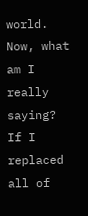world. Now, what am I really saying? If I replaced all of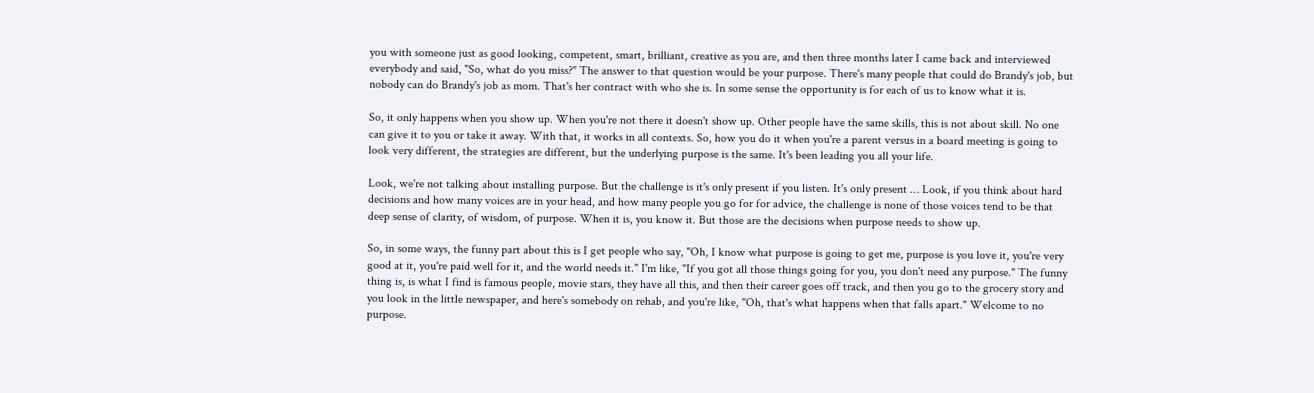you with someone just as good looking, competent, smart, brilliant, creative as you are, and then three months later I came back and interviewed everybody and said, "So, what do you miss?" The answer to that question would be your purpose. There's many people that could do Brandy's job, but nobody can do Brandy's job as mom. That's her contract with who she is. In some sense the opportunity is for each of us to know what it is.

So, it only happens when you show up. When you're not there it doesn't show up. Other people have the same skills, this is not about skill. No one can give it to you or take it away. With that, it works in all contexts. So, how you do it when you're a parent versus in a board meeting is going to look very different, the strategies are different, but the underlying purpose is the same. It's been leading you all your life.

Look, we're not talking about installing purpose. But the challenge is it's only present if you listen. It's only present … Look, if you think about hard decisions and how many voices are in your head, and how many people you go for for advice, the challenge is none of those voices tend to be that deep sense of clarity, of wisdom, of purpose. When it is, you know it. But those are the decisions when purpose needs to show up.

So, in some ways, the funny part about this is I get people who say, "Oh, I know what purpose is going to get me, purpose is you love it, you're very good at it, you're paid well for it, and the world needs it." I'm like, "If you got all those things going for you, you don't need any purpose." The funny thing is, is what I find is famous people, movie stars, they have all this, and then their career goes off track, and then you go to the grocery story and you look in the little newspaper, and here's somebody on rehab, and you're like, "Oh, that's what happens when that falls apart." Welcome to no purpose.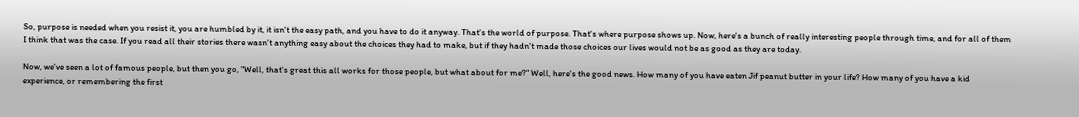So, purpose is needed when you resist it, you are humbled by it, it isn't the easy path, and you have to do it anyway. That's the world of purpose. That's where purpose shows up. Now, here's a bunch of really interesting people through time, and for all of them I think that was the case. If you read all their stories there wasn't anything easy about the choices they had to make, but if they hadn't made those choices our lives would not be as good as they are today.

Now, we've seen a lot of famous people, but then you go, "Well, that's great this all works for those people, but what about for me?" Well, here's the good news. How many of you have eaten Jif peanut butter in your life? How many of you have a kid experience, or remembering the first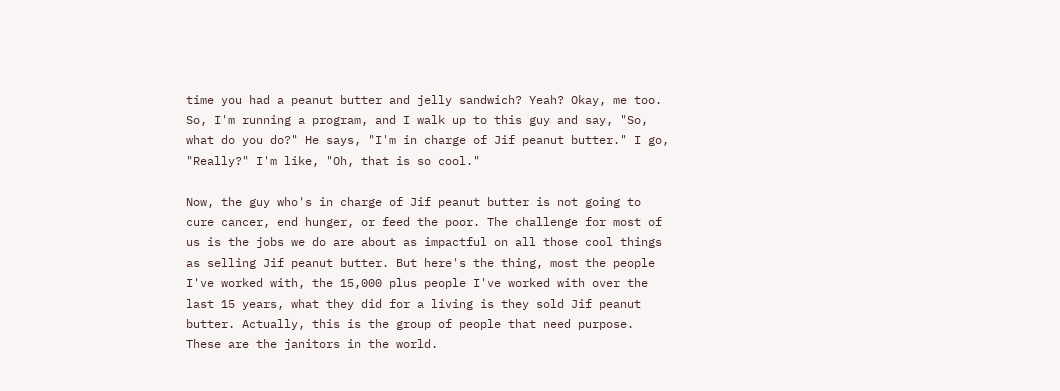time you had a peanut butter and jelly sandwich? Yeah? Okay, me too. So, I'm running a program, and I walk up to this guy and say, "So, what do you do?" He says, "I'm in charge of Jif peanut butter." I go, "Really?" I'm like, "Oh, that is so cool."

Now, the guy who's in charge of Jif peanut butter is not going to cure cancer, end hunger, or feed the poor. The challenge for most of us is the jobs we do are about as impactful on all those cool things as selling Jif peanut butter. But here's the thing, most the people I've worked with, the 15,000 plus people I've worked with over the last 15 years, what they did for a living is they sold Jif peanut butter. Actually, this is the group of people that need purpose. These are the janitors in the world.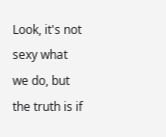Look, it's not sexy what we do, but the truth is if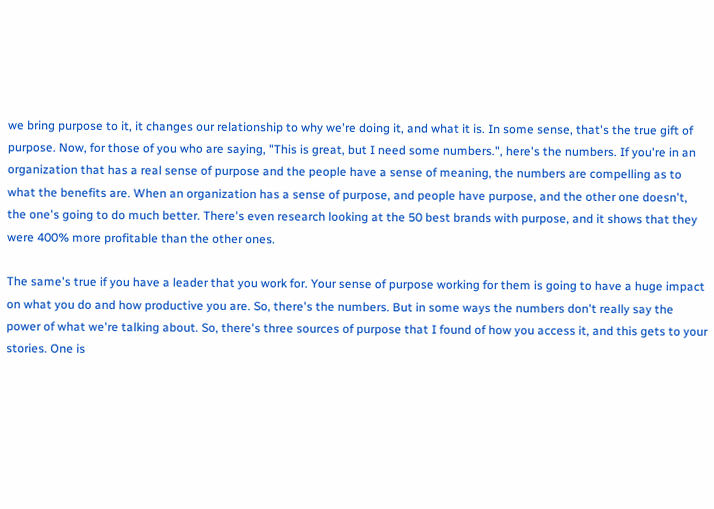we bring purpose to it, it changes our relationship to why we're doing it, and what it is. In some sense, that's the true gift of purpose. Now, for those of you who are saying, "This is great, but I need some numbers.", here's the numbers. If you're in an organization that has a real sense of purpose and the people have a sense of meaning, the numbers are compelling as to what the benefits are. When an organization has a sense of purpose, and people have purpose, and the other one doesn't, the one's going to do much better. There's even research looking at the 50 best brands with purpose, and it shows that they were 400% more profitable than the other ones.

The same's true if you have a leader that you work for. Your sense of purpose working for them is going to have a huge impact on what you do and how productive you are. So, there's the numbers. But in some ways the numbers don't really say the power of what we're talking about. So, there's three sources of purpose that I found of how you access it, and this gets to your stories. One is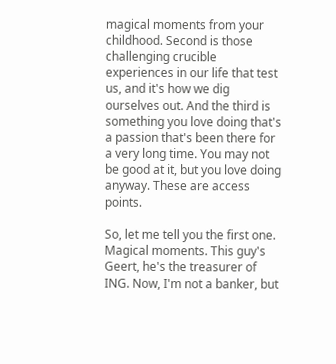magical moments from your childhood. Second is those challenging crucible experiences in our life that test us, and it's how we dig ourselves out. And the third is something you love doing that's a passion that's been there for a very long time. You may not be good at it, but you love doing anyway. These are access points.

So, let me tell you the first one. Magical moments. This guy's Geert, he's the treasurer of ING. Now, I'm not a banker, but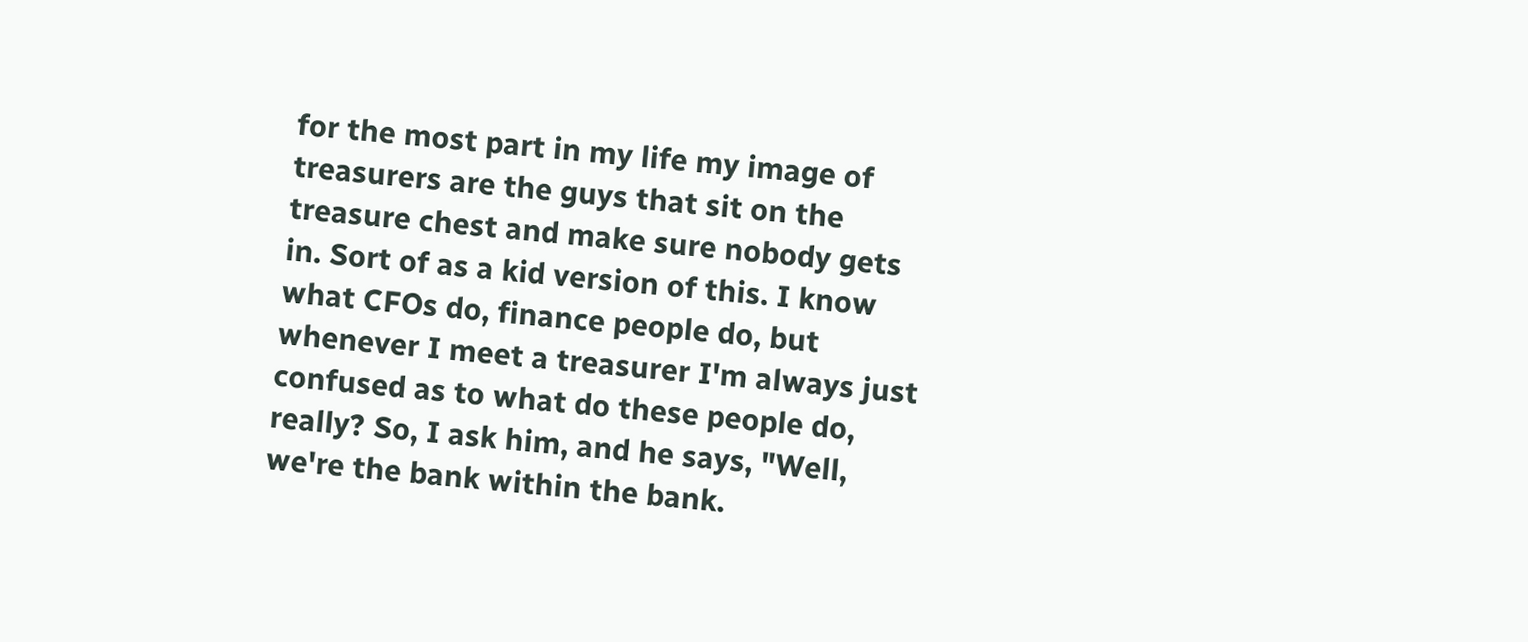for the most part in my life my image of treasurers are the guys that sit on the treasure chest and make sure nobody gets in. Sort of as a kid version of this. I know what CFOs do, finance people do, but whenever I meet a treasurer I'm always just confused as to what do these people do, really? So, I ask him, and he says, "Well, we're the bank within the bank.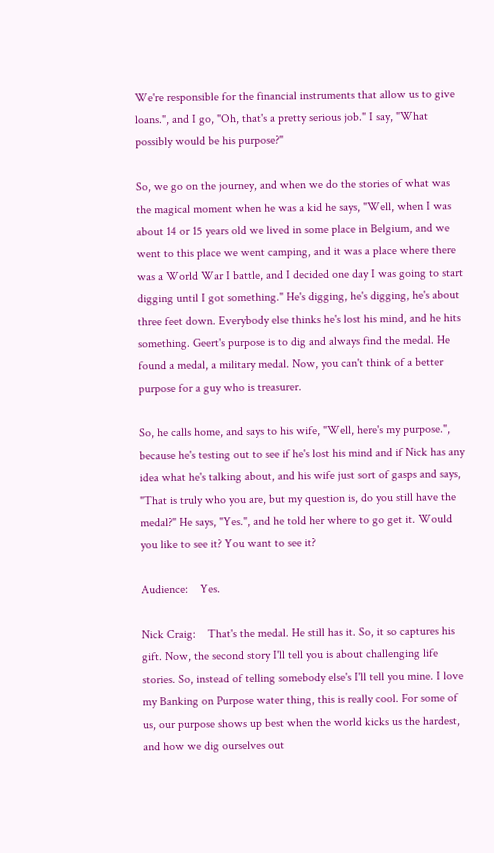We're responsible for the financial instruments that allow us to give loans.", and I go, "Oh, that's a pretty serious job." I say, "What possibly would be his purpose?"

So, we go on the journey, and when we do the stories of what was the magical moment when he was a kid he says, "Well, when I was about 14 or 15 years old we lived in some place in Belgium, and we went to this place we went camping, and it was a place where there was a World War I battle, and I decided one day I was going to start digging until I got something." He's digging, he's digging, he's about three feet down. Everybody else thinks he's lost his mind, and he hits something. Geert's purpose is to dig and always find the medal. He found a medal, a military medal. Now, you can't think of a better purpose for a guy who is treasurer.

So, he calls home, and says to his wife, "Well, here's my purpose.", because he's testing out to see if he's lost his mind and if Nick has any idea what he's talking about, and his wife just sort of gasps and says, "That is truly who you are, but my question is, do you still have the medal?" He says, "Yes.", and he told her where to go get it. Would you like to see it? You want to see it?

Audience:    Yes.

Nick Craig:    That's the medal. He still has it. So, it so captures his gift. Now, the second story I'll tell you is about challenging life stories. So, instead of telling somebody else's I'll tell you mine. I love my Banking on Purpose water thing, this is really cool. For some of us, our purpose shows up best when the world kicks us the hardest, and how we dig ourselves out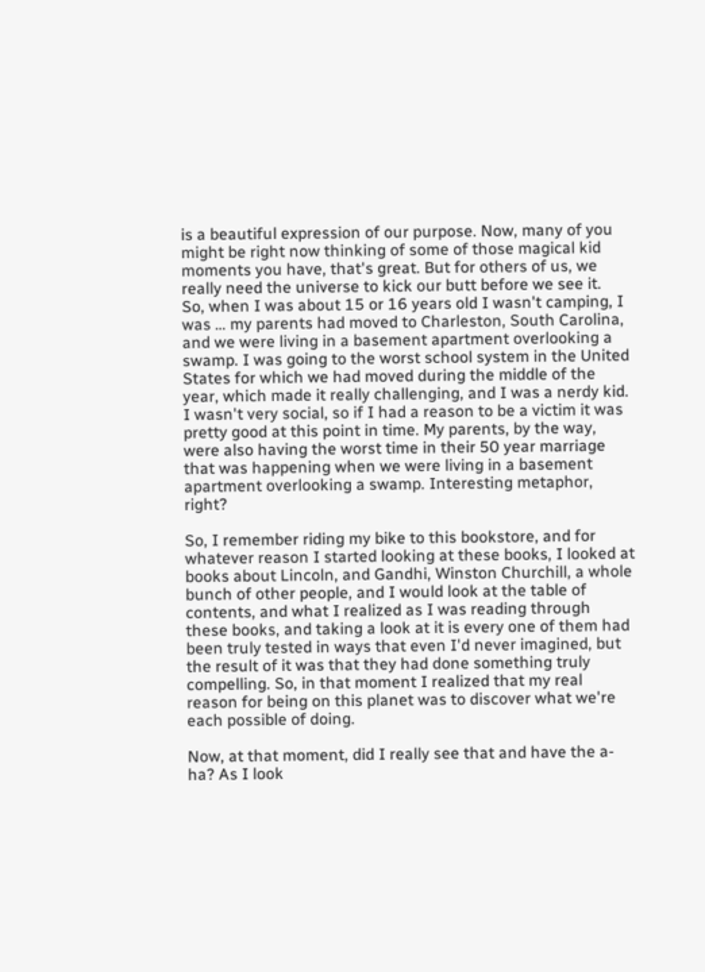is a beautiful expression of our purpose. Now, many of you might be right now thinking of some of those magical kid moments you have, that's great. But for others of us, we really need the universe to kick our butt before we see it.
So, when I was about 15 or 16 years old I wasn't camping, I was … my parents had moved to Charleston, South Carolina, and we were living in a basement apartment overlooking a swamp. I was going to the worst school system in the United States for which we had moved during the middle of the year, which made it really challenging, and I was a nerdy kid. I wasn't very social, so if I had a reason to be a victim it was pretty good at this point in time. My parents, by the way, were also having the worst time in their 50 year marriage that was happening when we were living in a basement apartment overlooking a swamp. Interesting metaphor, right?

So, I remember riding my bike to this bookstore, and for whatever reason I started looking at these books, I looked at books about Lincoln, and Gandhi, Winston Churchill, a whole bunch of other people, and I would look at the table of contents, and what I realized as I was reading through these books, and taking a look at it is every one of them had been truly tested in ways that even I'd never imagined, but the result of it was that they had done something truly compelling. So, in that moment I realized that my real reason for being on this planet was to discover what we're each possible of doing.

Now, at that moment, did I really see that and have the a-ha? As I look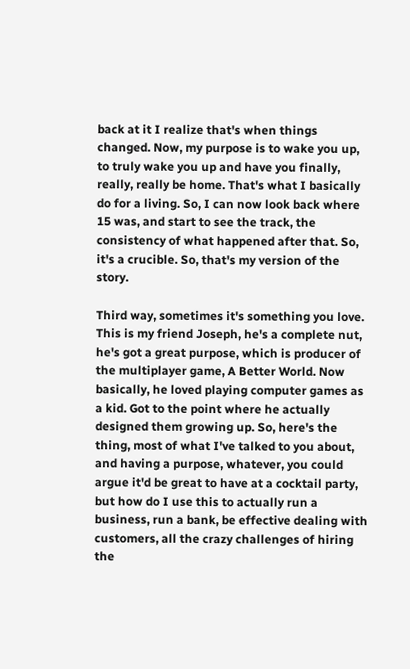back at it I realize that's when things changed. Now, my purpose is to wake you up, to truly wake you up and have you finally, really, really be home. That's what I basically do for a living. So, I can now look back where 15 was, and start to see the track, the consistency of what happened after that. So, it's a crucible. So, that's my version of the story.

Third way, sometimes it's something you love. This is my friend Joseph, he's a complete nut, he's got a great purpose, which is producer of the multiplayer game, A Better World. Now basically, he loved playing computer games as a kid. Got to the point where he actually designed them growing up. So, here's the thing, most of what I've talked to you about, and having a purpose, whatever, you could argue it'd be great to have at a cocktail party, but how do I use this to actually run a business, run a bank, be effective dealing with customers, all the crazy challenges of hiring the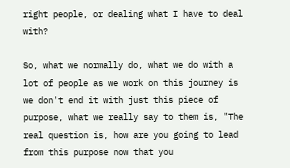right people, or dealing what I have to deal with?

So, what we normally do, what we do with a lot of people as we work on this journey is we don't end it with just this piece of purpose, what we really say to them is, "The real question is, how are you going to lead from this purpose now that you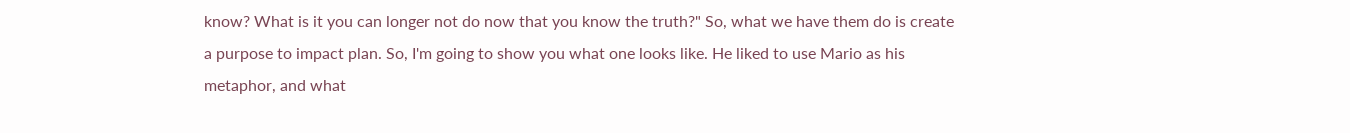know? What is it you can longer not do now that you know the truth?" So, what we have them do is create a purpose to impact plan. So, I'm going to show you what one looks like. He liked to use Mario as his metaphor, and what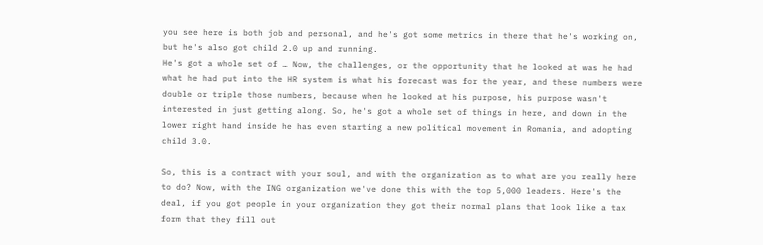you see here is both job and personal, and he's got some metrics in there that he's working on, but he's also got child 2.0 up and running.
He's got a whole set of … Now, the challenges, or the opportunity that he looked at was he had what he had put into the HR system is what his forecast was for the year, and these numbers were double or triple those numbers, because when he looked at his purpose, his purpose wasn't interested in just getting along. So, he's got a whole set of things in here, and down in the lower right hand inside he has even starting a new political movement in Romania, and adopting child 3.0.

So, this is a contract with your soul, and with the organization as to what are you really here to do? Now, with the ING organization we've done this with the top 5,000 leaders. Here's the deal, if you got people in your organization they got their normal plans that look like a tax form that they fill out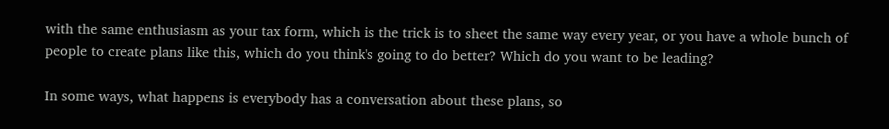with the same enthusiasm as your tax form, which is the trick is to sheet the same way every year, or you have a whole bunch of people to create plans like this, which do you think's going to do better? Which do you want to be leading?

In some ways, what happens is everybody has a conversation about these plans, so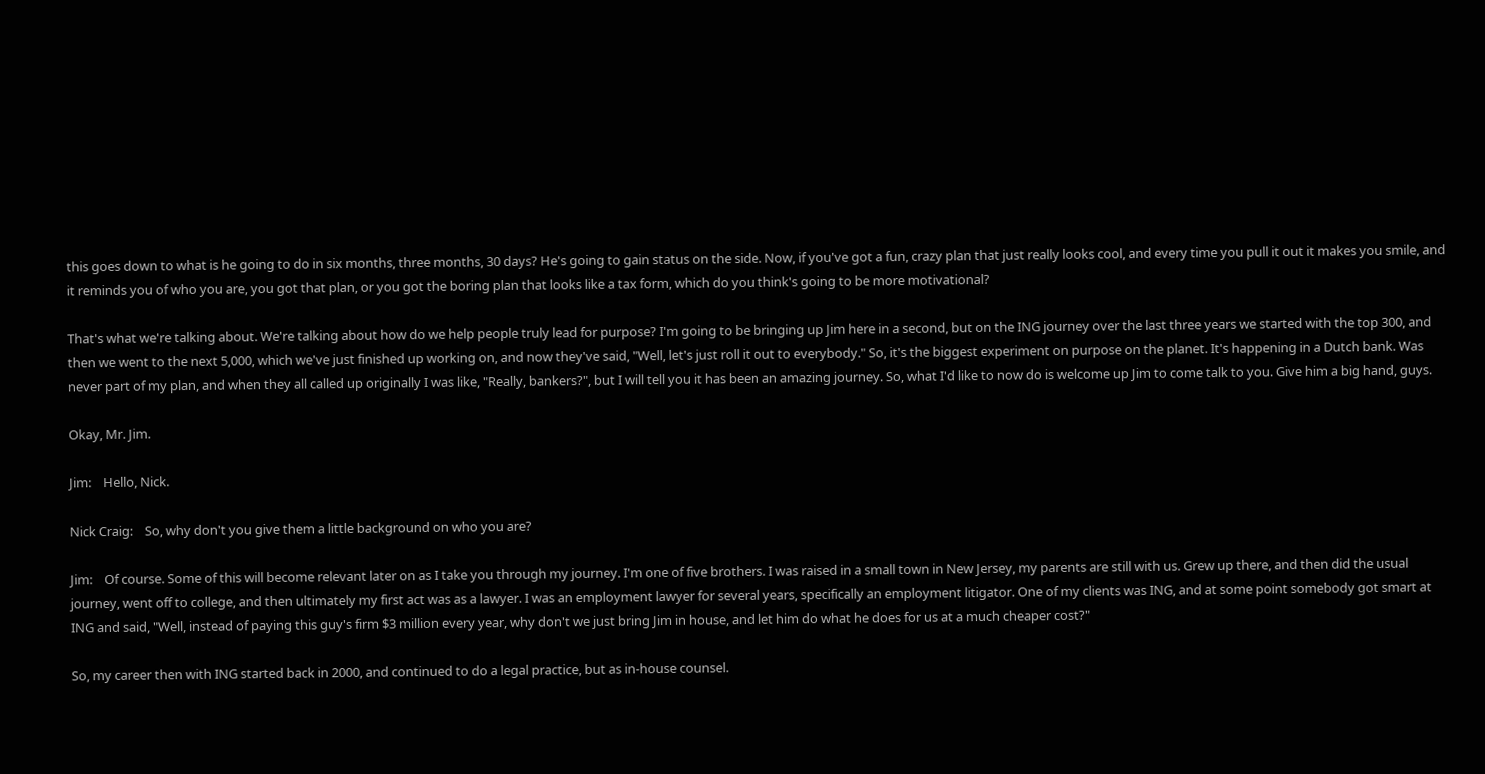this goes down to what is he going to do in six months, three months, 30 days? He's going to gain status on the side. Now, if you've got a fun, crazy plan that just really looks cool, and every time you pull it out it makes you smile, and it reminds you of who you are, you got that plan, or you got the boring plan that looks like a tax form, which do you think's going to be more motivational?

That's what we're talking about. We're talking about how do we help people truly lead for purpose? I'm going to be bringing up Jim here in a second, but on the ING journey over the last three years we started with the top 300, and then we went to the next 5,000, which we've just finished up working on, and now they've said, "Well, let's just roll it out to everybody." So, it's the biggest experiment on purpose on the planet. It's happening in a Dutch bank. Was never part of my plan, and when they all called up originally I was like, "Really, bankers?", but I will tell you it has been an amazing journey. So, what I'd like to now do is welcome up Jim to come talk to you. Give him a big hand, guys.

Okay, Mr. Jim.

Jim:    Hello, Nick.

Nick Craig:    So, why don't you give them a little background on who you are?

Jim:    Of course. Some of this will become relevant later on as I take you through my journey. I'm one of five brothers. I was raised in a small town in New Jersey, my parents are still with us. Grew up there, and then did the usual journey, went off to college, and then ultimately my first act was as a lawyer. I was an employment lawyer for several years, specifically an employment litigator. One of my clients was ING, and at some point somebody got smart at ING and said, "Well, instead of paying this guy's firm $3 million every year, why don't we just bring Jim in house, and let him do what he does for us at a much cheaper cost?"

So, my career then with ING started back in 2000, and continued to do a legal practice, but as in-house counsel.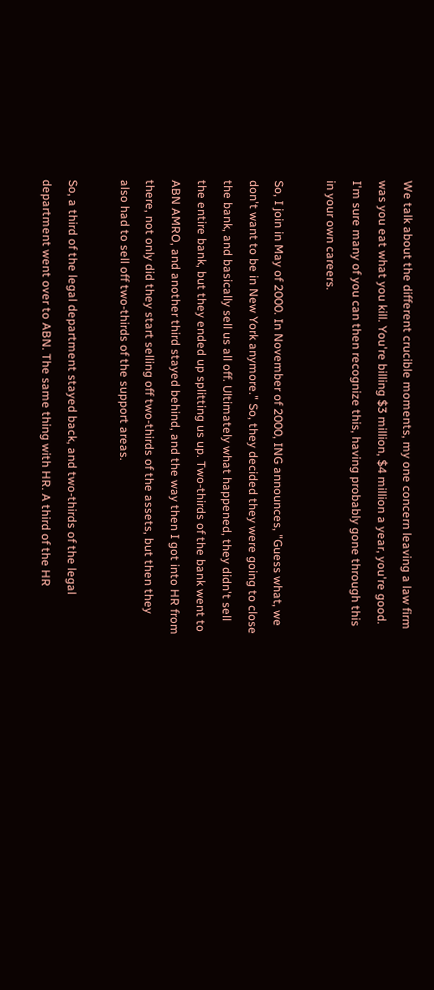We talk about the different crucible moments, my one concern leaving a law firm was you eat what you kill. You're billing $3 million, $4 million a year, you're good. I'm sure many of you can then recognize this, having probably gone through this in your own careers.

So, I join in May of 2000. In November of 2000, ING announces, "Guess what, we don't want to be in New York anymore." So, they decided they were going to close the bank, and basically sell us all off. Ultimately what happened, they didn't sell the entire bank, but they ended up splitting us up. Two-thirds of the bank went to ABN AMRO, and another third stayed behind, and the way then I got into HR from there, not only did they start selling off two-thirds of the assets, but then they also had to sell off two-thirds of the support areas.

So, a third of the legal department stayed back, and two-thirds of the legal department went over to ABN. The same thing with HR. A third of the HR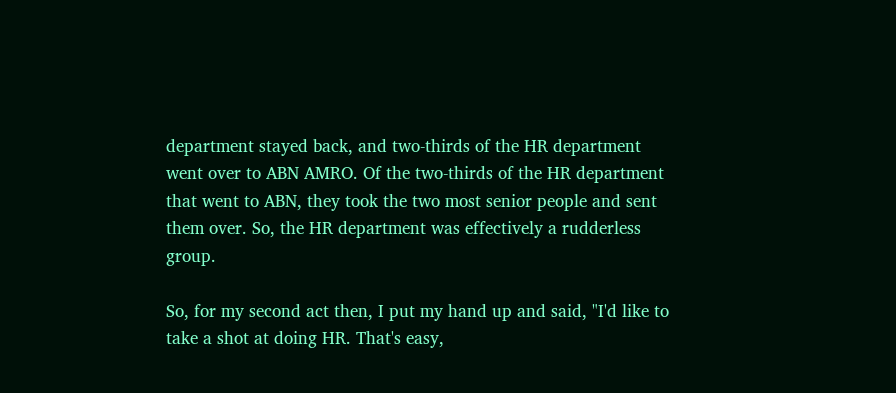department stayed back, and two-thirds of the HR department went over to ABN AMRO. Of the two-thirds of the HR department that went to ABN, they took the two most senior people and sent them over. So, the HR department was effectively a rudderless group.

So, for my second act then, I put my hand up and said, "I'd like to take a shot at doing HR. That's easy,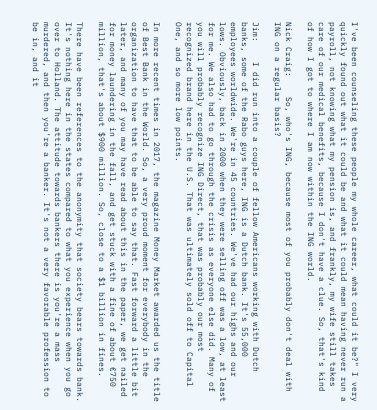I've been counseling these people my whole career, what could it be?" I very quickly found out what it could be and what it could mean having never run a payroll, not knowing what my pension is, and frankly, my wife still takes care of our medical benefits, because I don't have a clue. So, that's kind of how I got to where I am now within the ING world.

Nick Craig:    So, who's ING, because most of you probably don't deal with ING on a regular basis?

Jim:    I did run into a couple of fellow Americans working with Dutch banks, some of the Rabo guys here, ING is a Dutch bank. It's 55,000 employees worldwide. We're in 45 countries. We've had our highs and our lows. Obviously, back in 2000 when they were selling off was a low, at least for me. We also had to go through the crisis as everyone else did. Many of you will probably recognize ING Direct, that was probably our most recognized brand here in the U.S. That was ultimately sold off to Capital One, and so more low points.

In more recent times in 2017, the magazine Money Market awarded us the title of Best Bank in the World. So, a very proud moment for everybody in the organization to have that to be able to say that. Fast forward a little bit later, and many of you may have read about this in the paper, we get nailed for money laundering in the fall, and get stuck with a fine of about €750 million, that's about $900 million. So, close to a $1 billion in fines.

There have been references to the anonymity that society bears towards bank. It's nothing here in the states compared to what you experience when you go over to Holland. The attitude towards bankers there is you're a mass murdered, and then you're a banker. It's not a very favorable profession to be in, and it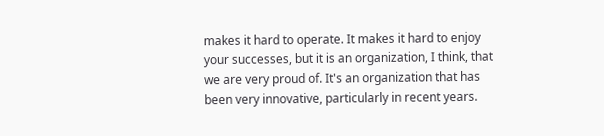makes it hard to operate. It makes it hard to enjoy your successes, but it is an organization, I think, that we are very proud of. It's an organization that has been very innovative, particularly in recent years.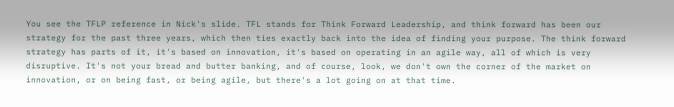You see the TFLP reference in Nick's slide. TFL stands for Think Forward Leadership, and think forward has been our strategy for the past three years, which then ties exactly back into the idea of finding your purpose. The think forward strategy has parts of it, it's based on innovation, it's based on operating in an agile way, all of which is very disruptive. It's not your bread and butter banking, and of course, look, we don't own the corner of the market on innovation, or on being fast, or being agile, but there's a lot going on at that time.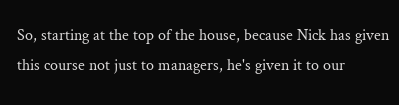So, starting at the top of the house, because Nick has given this course not just to managers, he's given it to our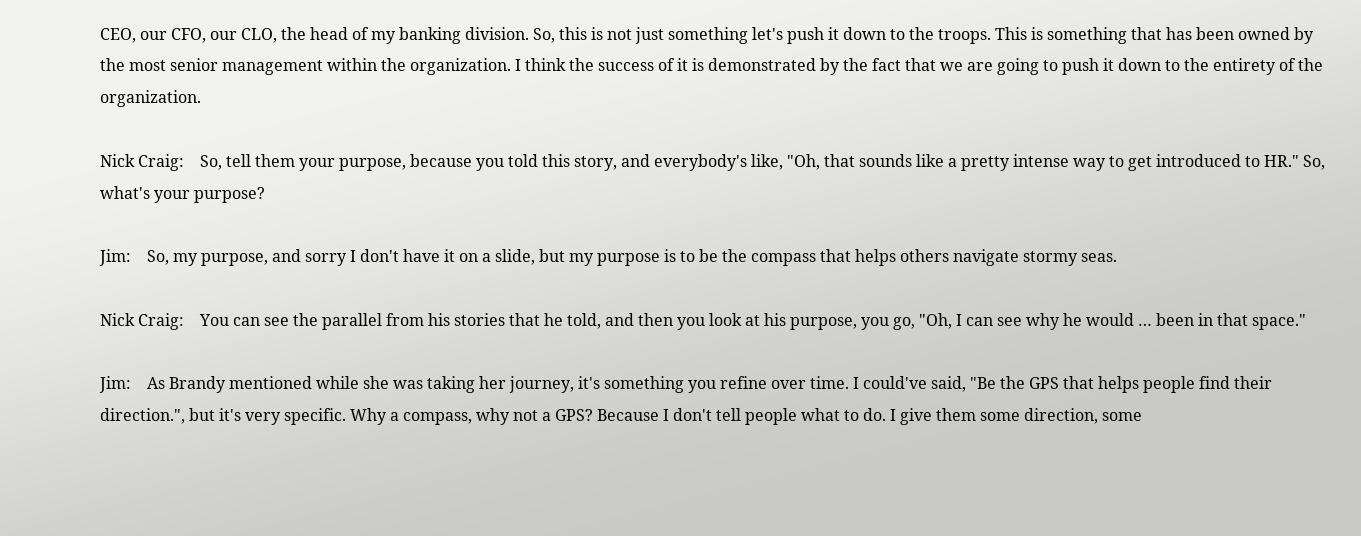CEO, our CFO, our CLO, the head of my banking division. So, this is not just something let's push it down to the troops. This is something that has been owned by the most senior management within the organization. I think the success of it is demonstrated by the fact that we are going to push it down to the entirety of the organization.

Nick Craig:    So, tell them your purpose, because you told this story, and everybody's like, "Oh, that sounds like a pretty intense way to get introduced to HR." So, what's your purpose?

Jim:    So, my purpose, and sorry I don't have it on a slide, but my purpose is to be the compass that helps others navigate stormy seas.

Nick Craig:    You can see the parallel from his stories that he told, and then you look at his purpose, you go, "Oh, I can see why he would … been in that space."

Jim:    As Brandy mentioned while she was taking her journey, it's something you refine over time. I could've said, "Be the GPS that helps people find their direction.", but it's very specific. Why a compass, why not a GPS? Because I don't tell people what to do. I give them some direction, some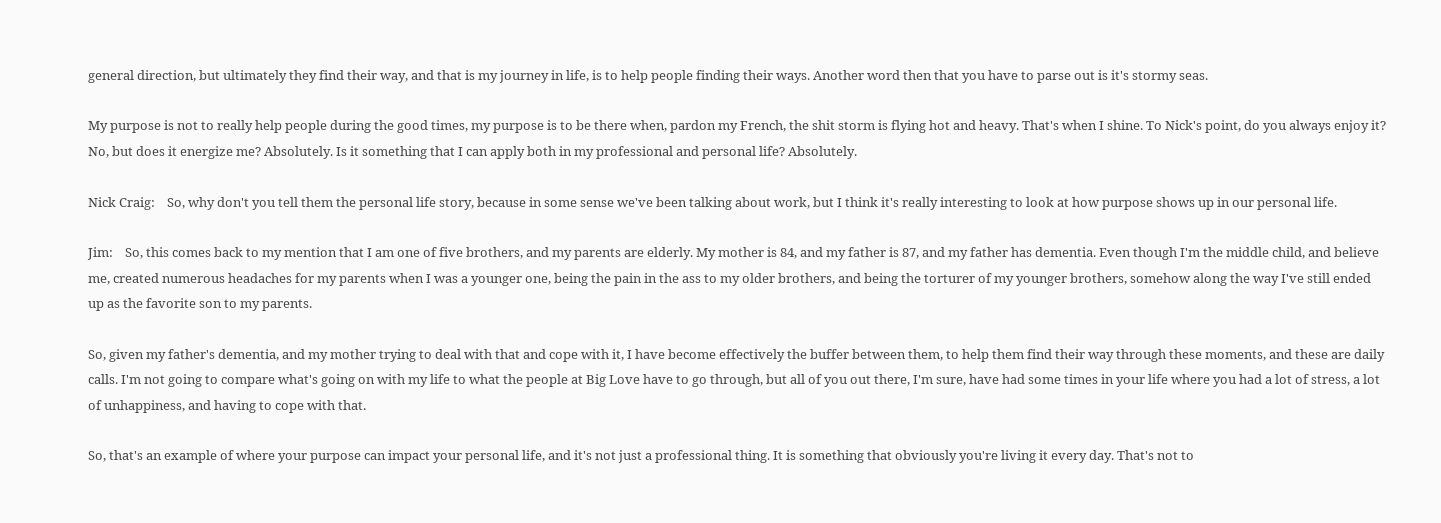general direction, but ultimately they find their way, and that is my journey in life, is to help people finding their ways. Another word then that you have to parse out is it's stormy seas.

My purpose is not to really help people during the good times, my purpose is to be there when, pardon my French, the shit storm is flying hot and heavy. That's when I shine. To Nick's point, do you always enjoy it? No, but does it energize me? Absolutely. Is it something that I can apply both in my professional and personal life? Absolutely.

Nick Craig:    So, why don't you tell them the personal life story, because in some sense we've been talking about work, but I think it's really interesting to look at how purpose shows up in our personal life.

Jim:    So, this comes back to my mention that I am one of five brothers, and my parents are elderly. My mother is 84, and my father is 87, and my father has dementia. Even though I'm the middle child, and believe me, created numerous headaches for my parents when I was a younger one, being the pain in the ass to my older brothers, and being the torturer of my younger brothers, somehow along the way I've still ended up as the favorite son to my parents.

So, given my father's dementia, and my mother trying to deal with that and cope with it, I have become effectively the buffer between them, to help them find their way through these moments, and these are daily calls. I'm not going to compare what's going on with my life to what the people at Big Love have to go through, but all of you out there, I'm sure, have had some times in your life where you had a lot of stress, a lot of unhappiness, and having to cope with that.

So, that's an example of where your purpose can impact your personal life, and it's not just a professional thing. It is something that obviously you're living it every day. That's not to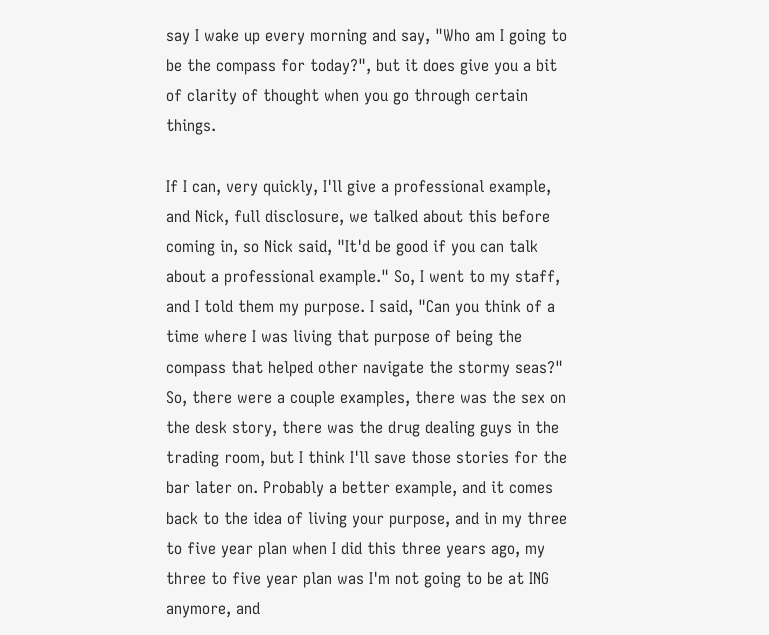say I wake up every morning and say, "Who am I going to be the compass for today?", but it does give you a bit of clarity of thought when you go through certain things.

If I can, very quickly, I'll give a professional example, and Nick, full disclosure, we talked about this before coming in, so Nick said, "It'd be good if you can talk about a professional example." So, I went to my staff, and I told them my purpose. I said, "Can you think of a time where I was living that purpose of being the compass that helped other navigate the stormy seas?"
So, there were a couple examples, there was the sex on the desk story, there was the drug dealing guys in the trading room, but I think I'll save those stories for the bar later on. Probably a better example, and it comes back to the idea of living your purpose, and in my three to five year plan when I did this three years ago, my three to five year plan was I'm not going to be at ING anymore, and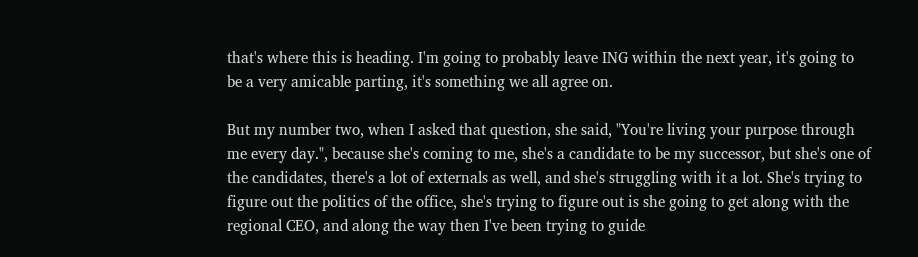that's where this is heading. I'm going to probably leave ING within the next year, it's going to be a very amicable parting, it's something we all agree on.

But my number two, when I asked that question, she said, "You're living your purpose through me every day.", because she's coming to me, she's a candidate to be my successor, but she's one of the candidates, there's a lot of externals as well, and she's struggling with it a lot. She's trying to figure out the politics of the office, she's trying to figure out is she going to get along with the regional CEO, and along the way then I've been trying to guide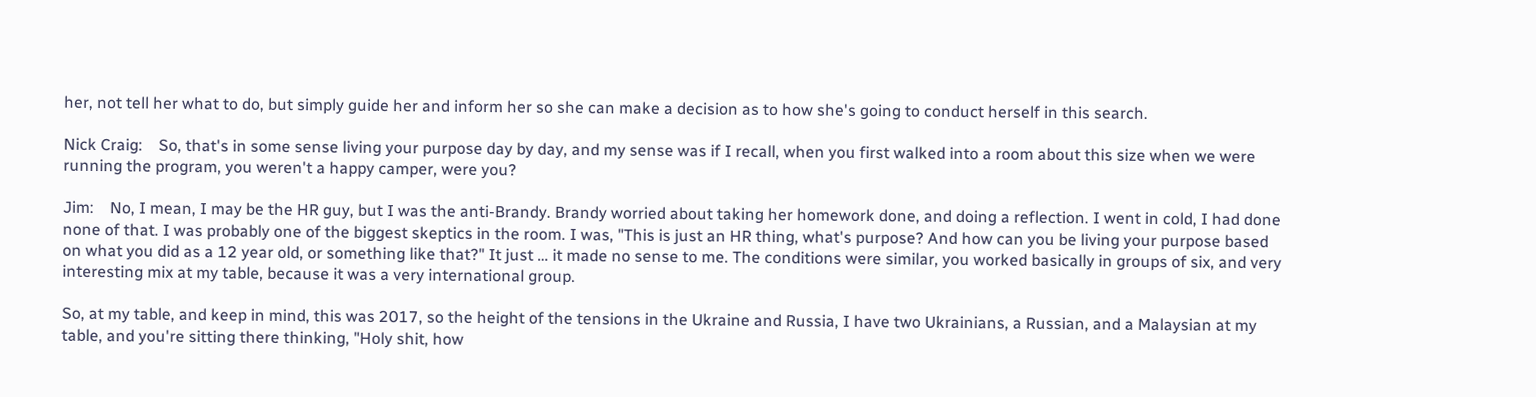her, not tell her what to do, but simply guide her and inform her so she can make a decision as to how she's going to conduct herself in this search.

Nick Craig:    So, that's in some sense living your purpose day by day, and my sense was if I recall, when you first walked into a room about this size when we were running the program, you weren't a happy camper, were you?

Jim:    No, I mean, I may be the HR guy, but I was the anti-Brandy. Brandy worried about taking her homework done, and doing a reflection. I went in cold, I had done none of that. I was probably one of the biggest skeptics in the room. I was, "This is just an HR thing, what's purpose? And how can you be living your purpose based on what you did as a 12 year old, or something like that?" It just … it made no sense to me. The conditions were similar, you worked basically in groups of six, and very interesting mix at my table, because it was a very international group.

So, at my table, and keep in mind, this was 2017, so the height of the tensions in the Ukraine and Russia, I have two Ukrainians, a Russian, and a Malaysian at my table, and you're sitting there thinking, "Holy shit, how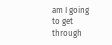am I going to get through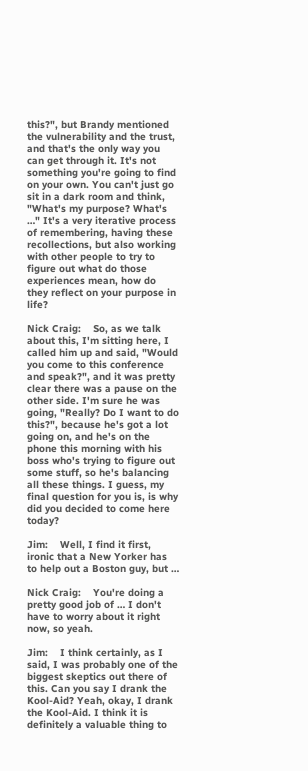this?", but Brandy mentioned the vulnerability and the trust, and that's the only way you can get through it. It's not something you're going to find on your own. You can't just go sit in a dark room and think, "What's my purpose? What's …" It's a very iterative process of remembering, having these recollections, but also working with other people to try to figure out what do those experiences mean, how do they reflect on your purpose in life?

Nick Craig:    So, as we talk about this, I'm sitting here, I called him up and said, "Would you come to this conference and speak?", and it was pretty clear there was a pause on the other side. I'm sure he was going, "Really? Do I want to do this?", because he's got a lot going on, and he's on the phone this morning with his boss who's trying to figure out some stuff, so he's balancing all these things. I guess, my final question for you is, is why did you decided to come here today?

Jim:    Well, I find it first, ironic that a New Yorker has to help out a Boston guy, but …

Nick Craig:    You're doing a pretty good job of … I don't have to worry about it right now, so yeah.

Jim:    I think certainly, as I said, I was probably one of the biggest skeptics out there of this. Can you say I drank the Kool-Aid? Yeah, okay, I drank the Kool-Aid. I think it is definitely a valuable thing to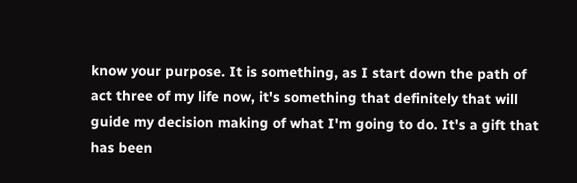know your purpose. It is something, as I start down the path of act three of my life now, it's something that definitely that will guide my decision making of what I'm going to do. It's a gift that has been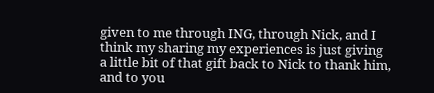given to me through ING, through Nick, and I think my sharing my experiences is just giving a little bit of that gift back to Nick to thank him, and to you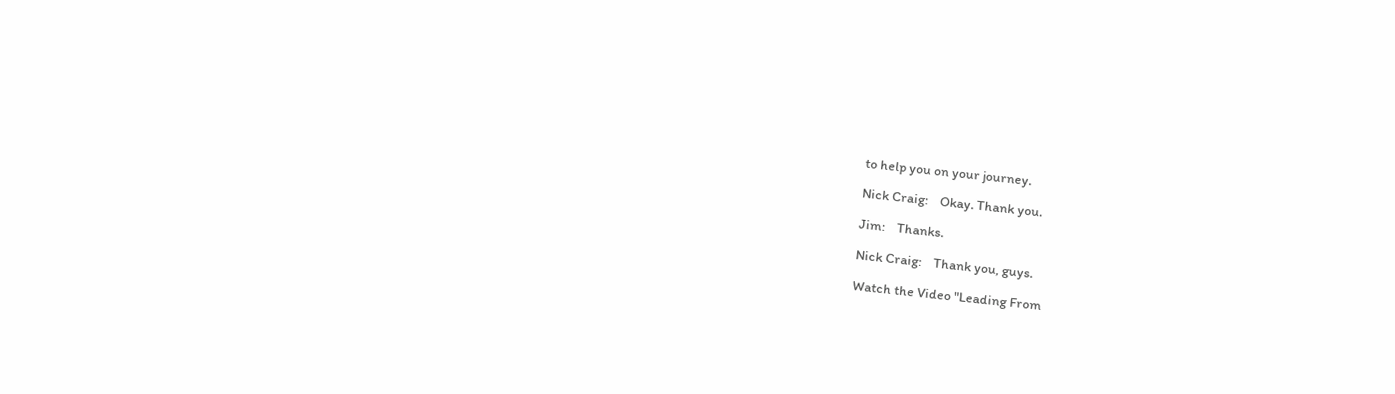to help you on your journey.

Nick Craig:    Okay. Thank you.

Jim:    Thanks.

Nick Craig:    Thank you, guys.

Watch the Video "Leading From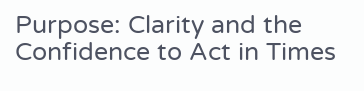Purpose: Clarity and the Confidence to Act in Times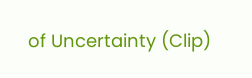of Uncertainty (Clip)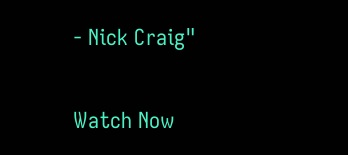- Nick Craig"

Watch Now